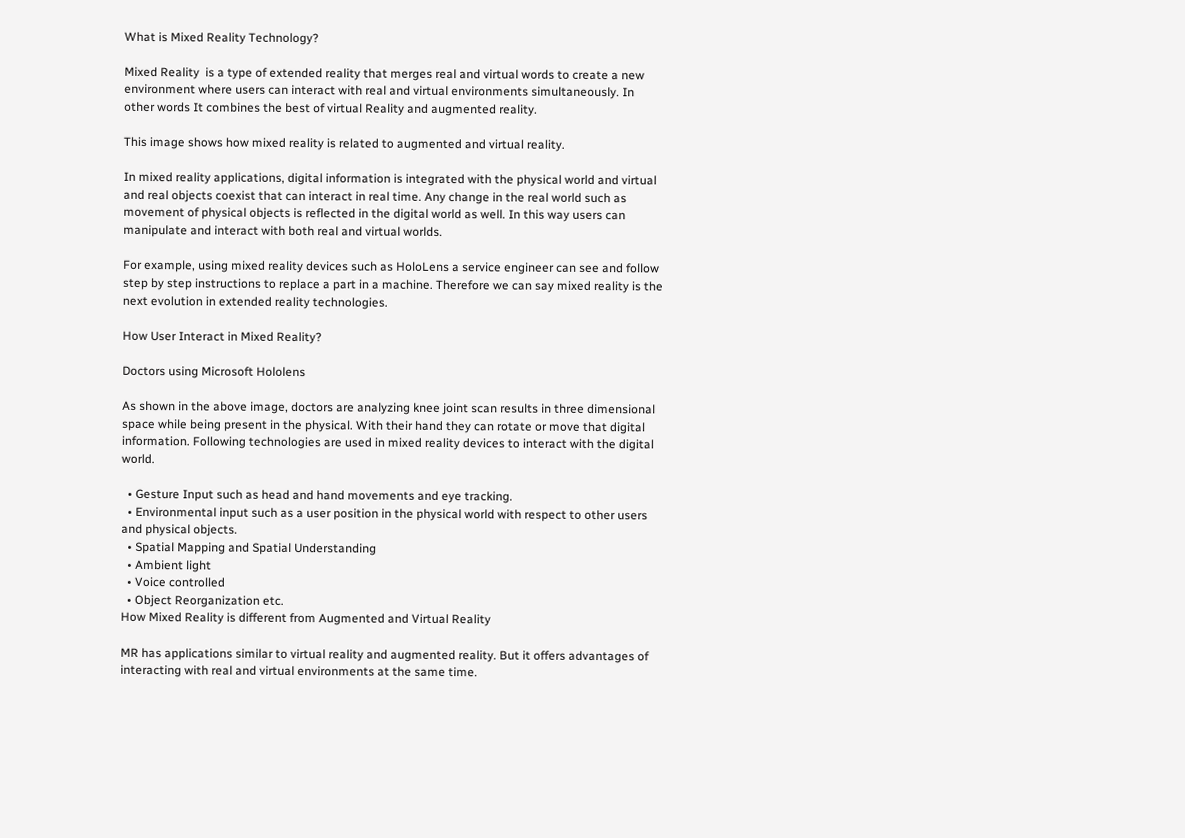What is Mixed Reality Technology?

Mixed Reality  is a type of extended reality that merges real and virtual words to create a new environment where users can interact with real and virtual environments simultaneously. In other words It combines the best of virtual Reality and augmented reality.

This image shows how mixed reality is related to augmented and virtual reality.

In mixed reality applications, digital information is integrated with the physical world and virtual and real objects coexist that can interact in real time. Any change in the real world such as movement of physical objects is reflected in the digital world as well. In this way users can manipulate and interact with both real and virtual worlds.

For example, using mixed reality devices such as HoloLens a service engineer can see and follow step by step instructions to replace a part in a machine. Therefore we can say mixed reality is the next evolution in extended reality technologies.

How User Interact in Mixed Reality?

Doctors using Microsoft Hololens

As shown in the above image, doctors are analyzing knee joint scan results in three dimensional space while being present in the physical. With their hand they can rotate or move that digital information. Following technologies are used in mixed reality devices to interact with the digital world.

  • Gesture Input such as head and hand movements and eye tracking.
  • Environmental input such as a user position in the physical world with respect to other users and physical objects.
  • Spatial Mapping and Spatial Understanding
  • Ambient light
  • Voice controlled
  • Object Reorganization etc.
How Mixed Reality is different from Augmented and Virtual Reality

MR has applications similar to virtual reality and augmented reality. But it offers advantages of interacting with real and virtual environments at the same time.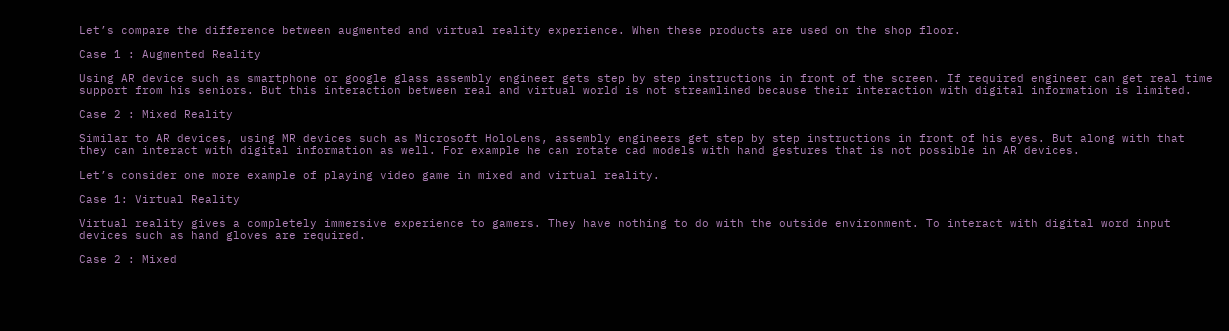Let’s compare the difference between augmented and virtual reality experience. When these products are used on the shop floor.

Case 1 : Augmented Reality

Using AR device such as smartphone or google glass assembly engineer gets step by step instructions in front of the screen. If required engineer can get real time support from his seniors. But this interaction between real and virtual world is not streamlined because their interaction with digital information is limited.

Case 2 : Mixed Reality

Similar to AR devices, using MR devices such as Microsoft HoloLens, assembly engineers get step by step instructions in front of his eyes. But along with that they can interact with digital information as well. For example he can rotate cad models with hand gestures that is not possible in AR devices.

Let’s consider one more example of playing video game in mixed and virtual reality.

Case 1: Virtual Reality

Virtual reality gives a completely immersive experience to gamers. They have nothing to do with the outside environment. To interact with digital word input devices such as hand gloves are required.

Case 2 : Mixed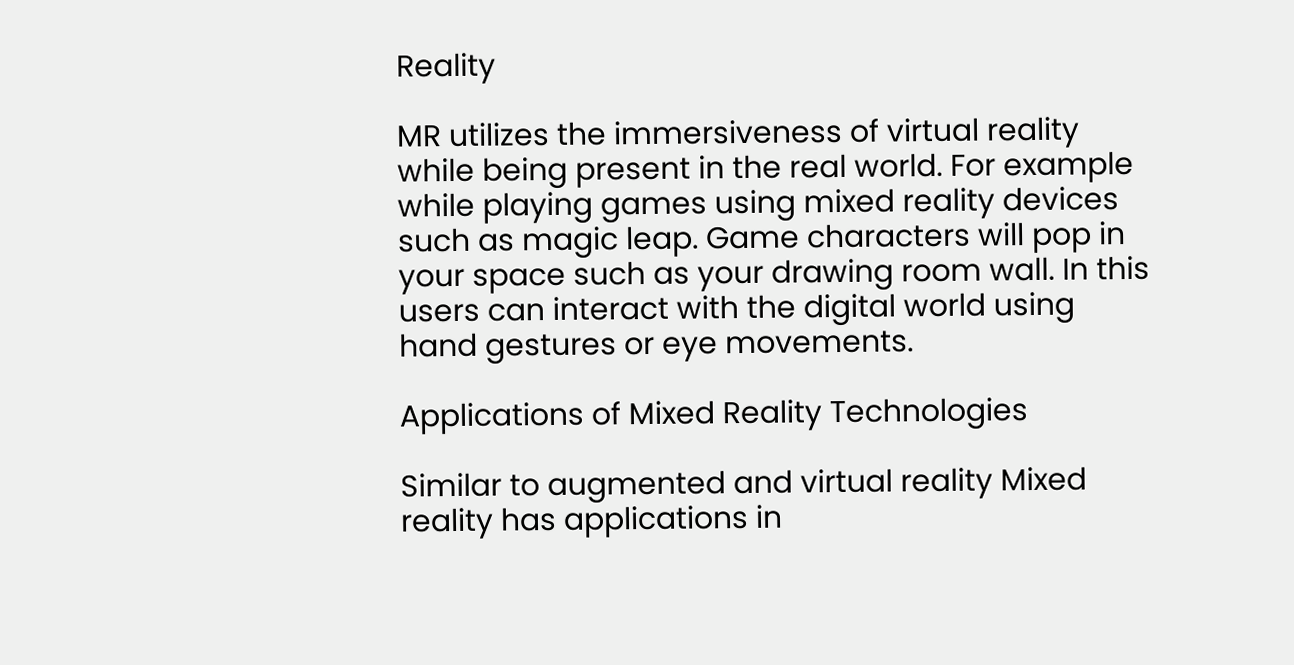Reality

MR utilizes the immersiveness of virtual reality while being present in the real world. For example while playing games using mixed reality devices such as magic leap. Game characters will pop in your space such as your drawing room wall. In this users can interact with the digital world using hand gestures or eye movements.

Applications of Mixed Reality Technologies

Similar to augmented and virtual reality Mixed reality has applications in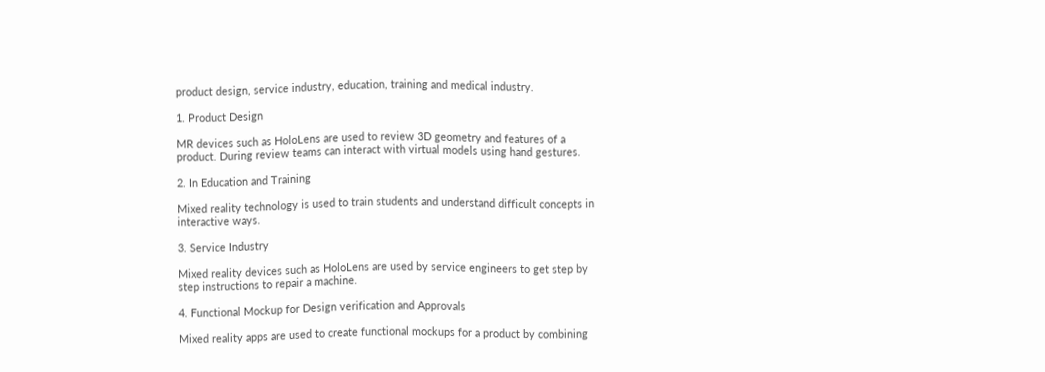product design, service industry, education, training and medical industry.

1. Product Design

MR devices such as HoloLens are used to review 3D geometry and features of a product. During review teams can interact with virtual models using hand gestures.

2. In Education and Training

Mixed reality technology is used to train students and understand difficult concepts in interactive ways.

3. Service Industry

Mixed reality devices such as HoloLens are used by service engineers to get step by step instructions to repair a machine.

4. Functional Mockup for Design verification and Approvals

Mixed reality apps are used to create functional mockups for a product by combining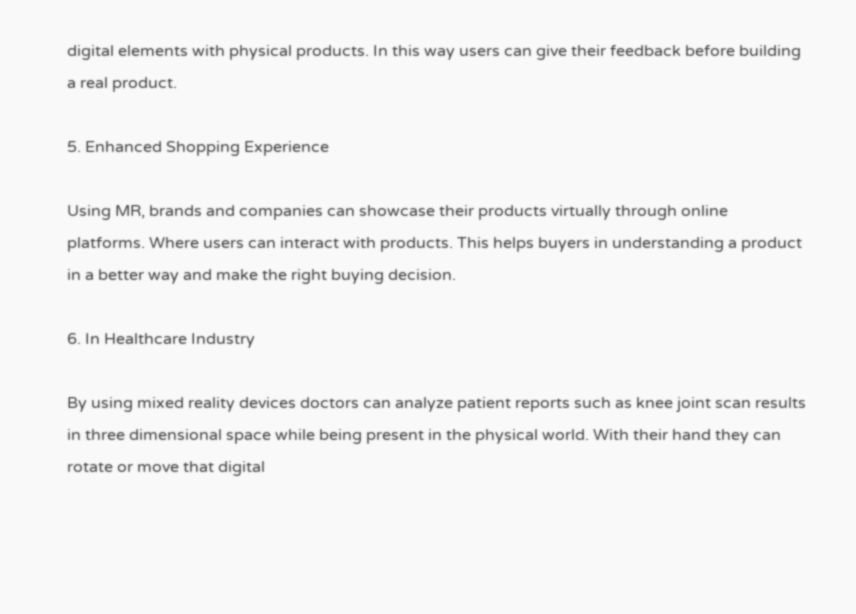digital elements with physical products. In this way users can give their feedback before building a real product.

5. Enhanced Shopping Experience

Using MR, brands and companies can showcase their products virtually through online platforms. Where users can interact with products. This helps buyers in understanding a product in a better way and make the right buying decision.

6. In Healthcare Industry

By using mixed reality devices doctors can analyze patient reports such as knee joint scan results in three dimensional space while being present in the physical world. With their hand they can rotate or move that digital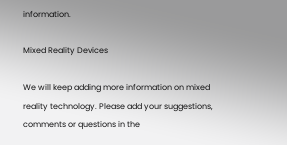information.

Mixed Reality Devices

We will keep adding more information on mixed reality technology. Please add your suggestions, comments or questions in the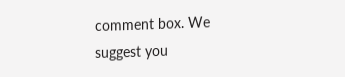comment box. We suggest you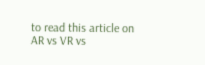to read this article on AR vs VR vs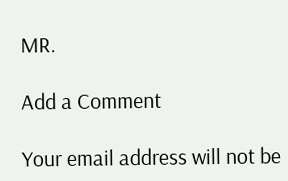MR.

Add a Comment

Your email address will not be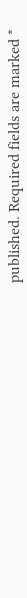published. Required fields are marked *